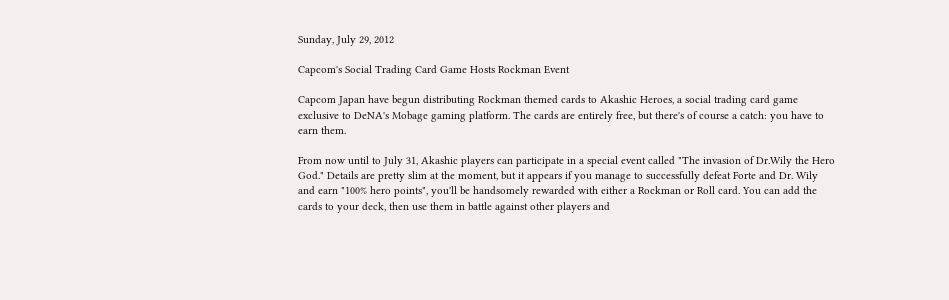Sunday, July 29, 2012

Capcom's Social Trading Card Game Hosts Rockman Event

Capcom Japan have begun distributing Rockman themed cards to Akashic Heroes, a social trading card game exclusive to DeNA's Mobage gaming platform. The cards are entirely free, but there's of course a catch: you have to earn them.

From now until to July 31, Akashic players can participate in a special event called "The invasion of Dr.Wily the Hero God." Details are pretty slim at the moment, but it appears if you manage to successfully defeat Forte and Dr. Wily and earn "100% hero points", you'll be handsomely rewarded with either a Rockman or Roll card. You can add the cards to your deck, then use them in battle against other players and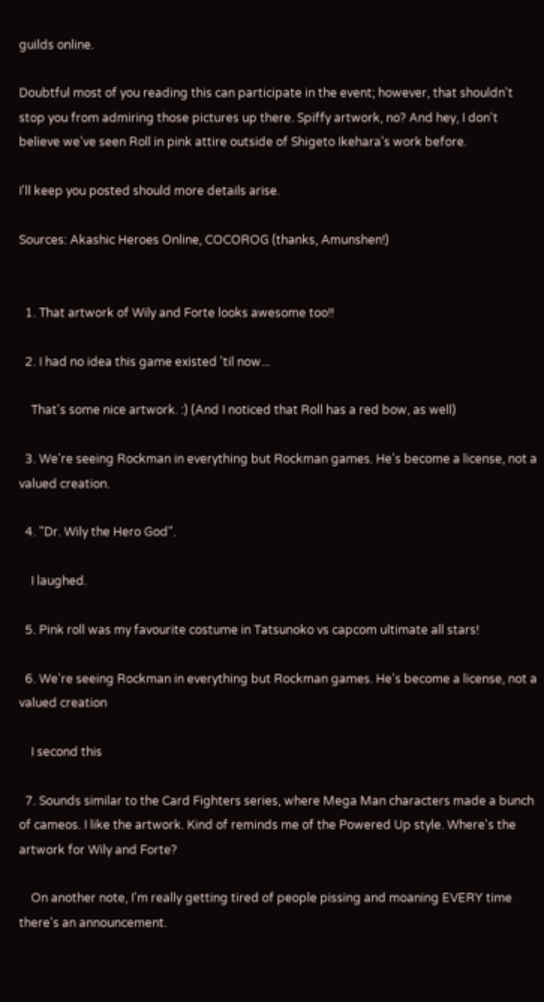guilds online.

Doubtful most of you reading this can participate in the event; however, that shouldn't stop you from admiring those pictures up there. Spiffy artwork, no? And hey, I don't believe we've seen Roll in pink attire outside of Shigeto Ikehara's work before.

I'll keep you posted should more details arise.

Sources: Akashic Heroes Online, COCOROG (thanks, Amunshen!)


  1. That artwork of Wily and Forte looks awesome too!!

  2. I had no idea this game existed 'til now...

    That's some nice artwork. :) (And I noticed that Roll has a red bow, as well)

  3. We're seeing Rockman in everything but Rockman games. He's become a license, not a valued creation.

  4. "Dr. Wily the Hero God".

    I laughed.

  5. Pink roll was my favourite costume in Tatsunoko vs capcom ultimate all stars!

  6. We're seeing Rockman in everything but Rockman games. He's become a license, not a valued creation

    I second this

  7. Sounds similar to the Card Fighters series, where Mega Man characters made a bunch of cameos. I like the artwork. Kind of reminds me of the Powered Up style. Where's the artwork for Wily and Forte?

    On another note, I'm really getting tired of people pissing and moaning EVERY time there's an announcement.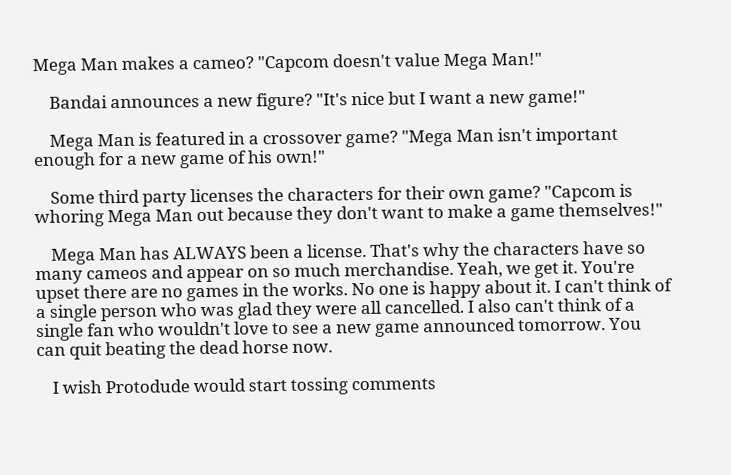Mega Man makes a cameo? "Capcom doesn't value Mega Man!"

    Bandai announces a new figure? "It's nice but I want a new game!"

    Mega Man is featured in a crossover game? "Mega Man isn't important enough for a new game of his own!"

    Some third party licenses the characters for their own game? "Capcom is whoring Mega Man out because they don't want to make a game themselves!"

    Mega Man has ALWAYS been a license. That's why the characters have so many cameos and appear on so much merchandise. Yeah, we get it. You're upset there are no games in the works. No one is happy about it. I can't think of a single person who was glad they were all cancelled. I also can't think of a single fan who wouldn't love to see a new game announced tomorrow. You can quit beating the dead horse now.

    I wish Protodude would start tossing comments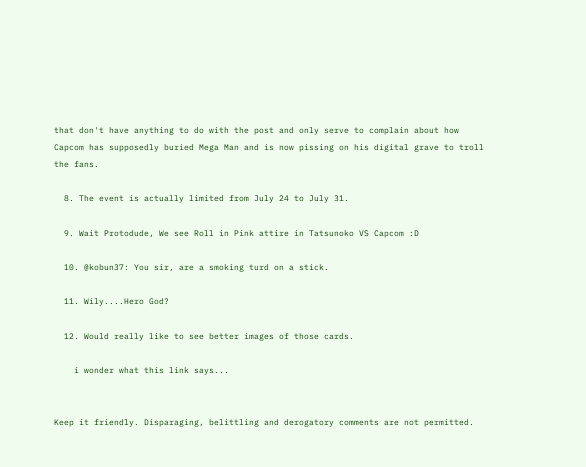that don't have anything to do with the post and only serve to complain about how Capcom has supposedly buried Mega Man and is now pissing on his digital grave to troll the fans.

  8. The event is actually limited from July 24 to July 31.

  9. Wait Protodude, We see Roll in Pink attire in Tatsunoko VS Capcom :D

  10. @kobun37: You sir, are a smoking turd on a stick.

  11. Wily....Hero God?

  12. Would really like to see better images of those cards.

    i wonder what this link says...


Keep it friendly. Disparaging, belittling and derogatory comments are not permitted.